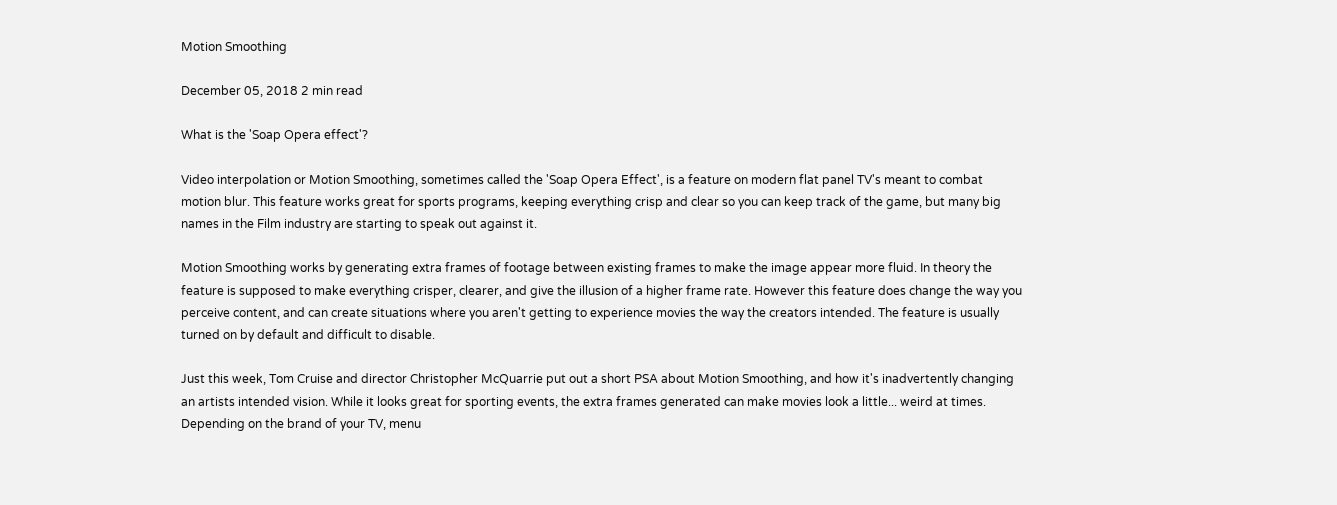Motion Smoothing

December 05, 2018 2 min read

What is the 'Soap Opera effect'?

Video interpolation or Motion Smoothing, sometimes called the 'Soap Opera Effect', is a feature on modern flat panel TV's meant to combat motion blur. This feature works great for sports programs, keeping everything crisp and clear so you can keep track of the game, but many big names in the Film industry are starting to speak out against it.

Motion Smoothing works by generating extra frames of footage between existing frames to make the image appear more fluid. In theory the feature is supposed to make everything crisper, clearer, and give the illusion of a higher frame rate. However this feature does change the way you perceive content, and can create situations where you aren't getting to experience movies the way the creators intended. The feature is usually turned on by default and difficult to disable.

Just this week, Tom Cruise and director Christopher McQuarrie put out a short PSA about Motion Smoothing, and how it's inadvertently changing an artists intended vision. While it looks great for sporting events, the extra frames generated can make movies look a little... weird at times. Depending on the brand of your TV, menu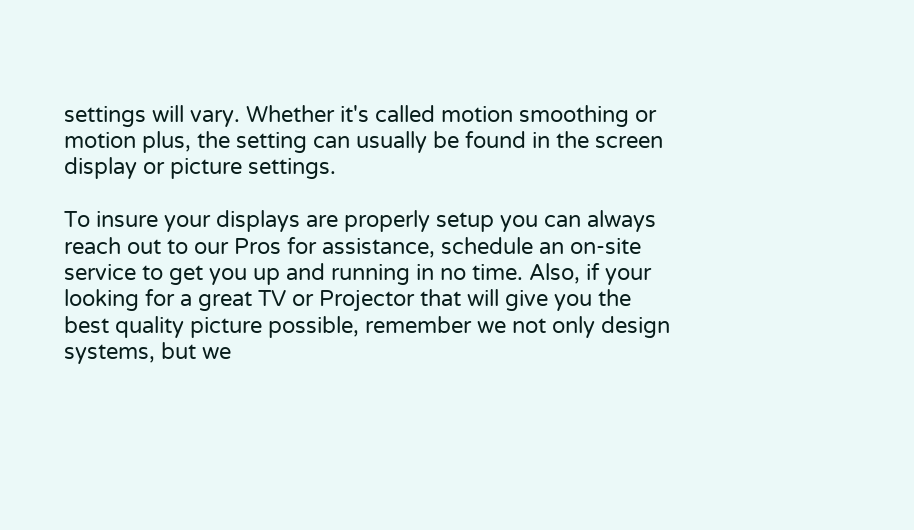settings will vary. Whether it's called motion smoothing or motion plus, the setting can usually be found in the screen display or picture settings.

To insure your displays are properly setup you can always reach out to our Pros for assistance, schedule an on-site service to get you up and running in no time. Also, if your looking for a great TV or Projector that will give you the best quality picture possible, remember we not only design systems, but we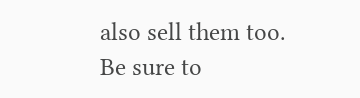also sell them too. Be sure to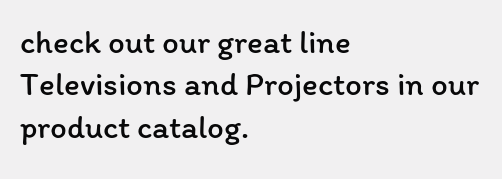check out our great line Televisions and Projectors in our product catalog.